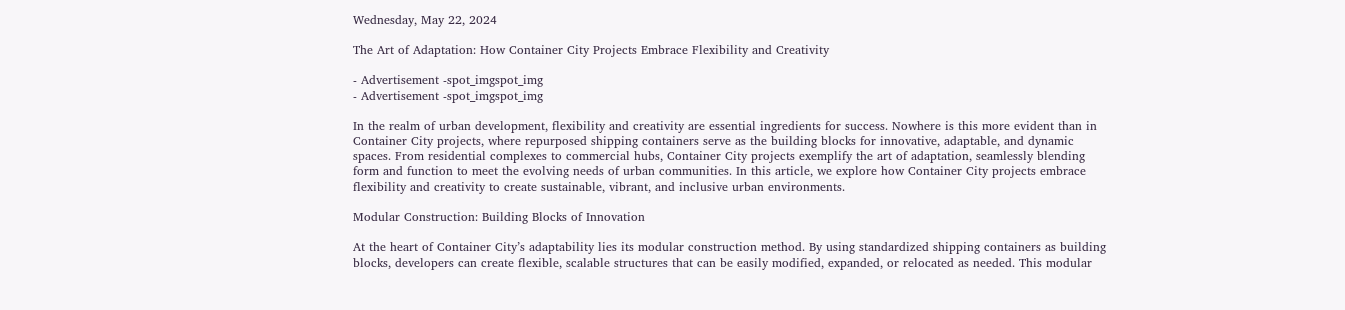Wednesday, May 22, 2024

The Art of Adaptation: How Container City Projects Embrace Flexibility and Creativity

- Advertisement -spot_imgspot_img
- Advertisement -spot_imgspot_img

In the realm of urban development, flexibility and creativity are essential ingredients for success. Nowhere is this more evident than in Container City projects, where repurposed shipping containers serve as the building blocks for innovative, adaptable, and dynamic spaces. From residential complexes to commercial hubs, Container City projects exemplify the art of adaptation, seamlessly blending form and function to meet the evolving needs of urban communities. In this article, we explore how Container City projects embrace flexibility and creativity to create sustainable, vibrant, and inclusive urban environments.

Modular Construction: Building Blocks of Innovation

At the heart of Container City’s adaptability lies its modular construction method. By using standardized shipping containers as building blocks, developers can create flexible, scalable structures that can be easily modified, expanded, or relocated as needed. This modular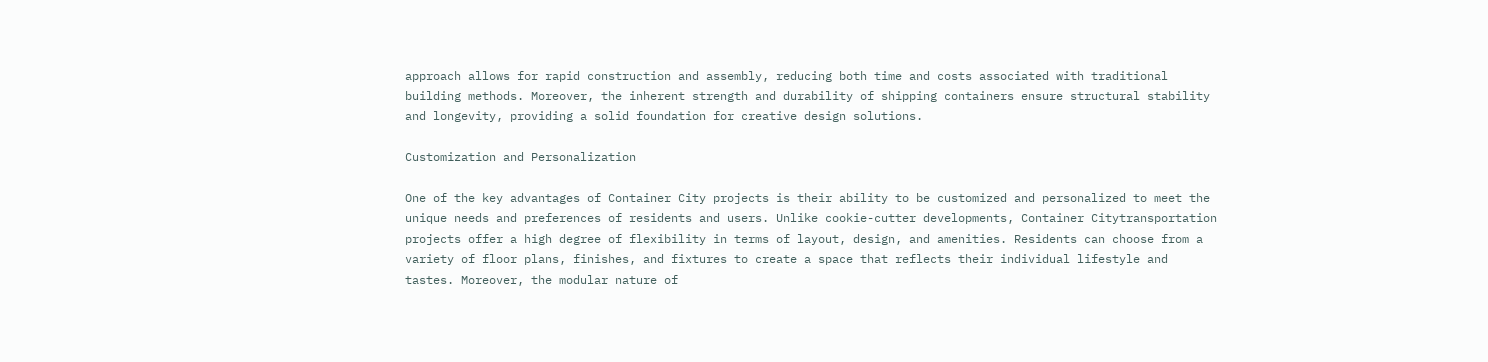approach allows for rapid construction and assembly, reducing both time and costs associated with traditional building methods. Moreover, the inherent strength and durability of shipping containers ensure structural stability and longevity, providing a solid foundation for creative design solutions.

Customization and Personalization

One of the key advantages of Container City projects is their ability to be customized and personalized to meet the unique needs and preferences of residents and users. Unlike cookie-cutter developments, Container Citytransportation projects offer a high degree of flexibility in terms of layout, design, and amenities. Residents can choose from a variety of floor plans, finishes, and fixtures to create a space that reflects their individual lifestyle and tastes. Moreover, the modular nature of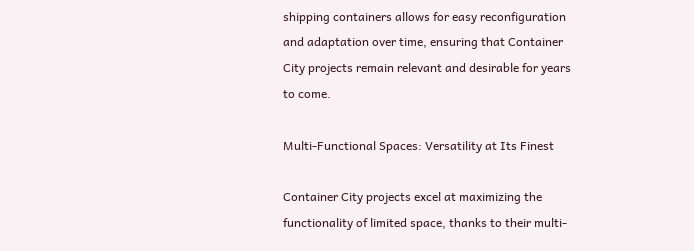shipping containers allows for easy reconfiguration and adaptation over time, ensuring that Container City projects remain relevant and desirable for years to come.

Multi-Functional Spaces: Versatility at Its Finest

Container City projects excel at maximizing the functionality of limited space, thanks to their multi-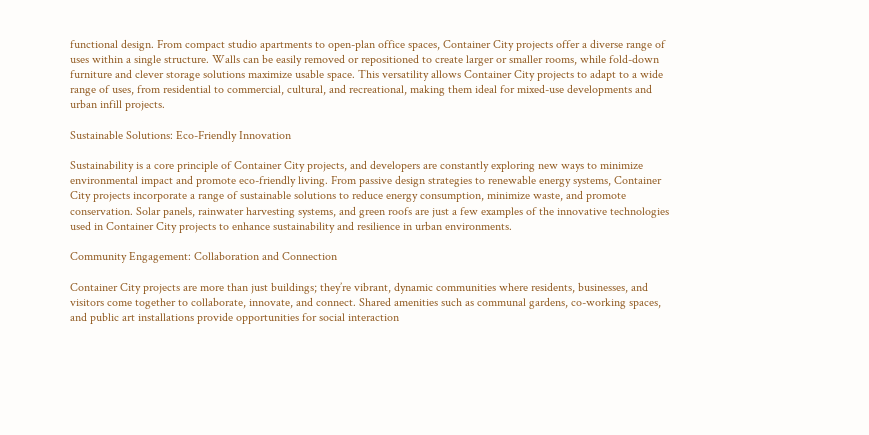functional design. From compact studio apartments to open-plan office spaces, Container City projects offer a diverse range of uses within a single structure. Walls can be easily removed or repositioned to create larger or smaller rooms, while fold-down furniture and clever storage solutions maximize usable space. This versatility allows Container City projects to adapt to a wide range of uses, from residential to commercial, cultural, and recreational, making them ideal for mixed-use developments and urban infill projects.

Sustainable Solutions: Eco-Friendly Innovation

Sustainability is a core principle of Container City projects, and developers are constantly exploring new ways to minimize environmental impact and promote eco-friendly living. From passive design strategies to renewable energy systems, Container City projects incorporate a range of sustainable solutions to reduce energy consumption, minimize waste, and promote conservation. Solar panels, rainwater harvesting systems, and green roofs are just a few examples of the innovative technologies used in Container City projects to enhance sustainability and resilience in urban environments.

Community Engagement: Collaboration and Connection

Container City projects are more than just buildings; they’re vibrant, dynamic communities where residents, businesses, and visitors come together to collaborate, innovate, and connect. Shared amenities such as communal gardens, co-working spaces, and public art installations provide opportunities for social interaction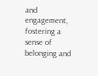and engagement, fostering a sense of belonging and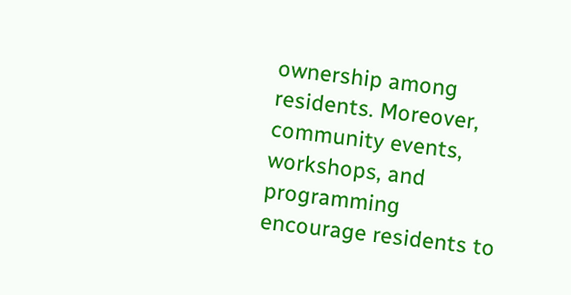ownership among residents. Moreover, community events, workshops, and programming encourage residents to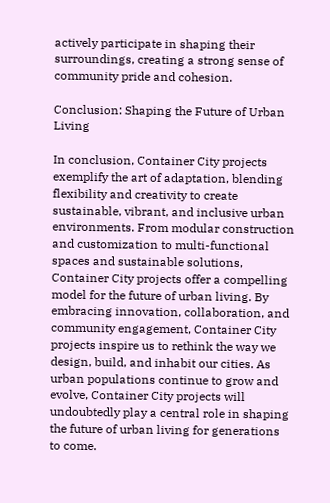actively participate in shaping their surroundings, creating a strong sense of community pride and cohesion.

Conclusion: Shaping the Future of Urban Living

In conclusion, Container City projects exemplify the art of adaptation, blending flexibility and creativity to create sustainable, vibrant, and inclusive urban environments. From modular construction and customization to multi-functional spaces and sustainable solutions, Container City projects offer a compelling model for the future of urban living. By embracing innovation, collaboration, and community engagement, Container City projects inspire us to rethink the way we design, build, and inhabit our cities. As urban populations continue to grow and evolve, Container City projects will undoubtedly play a central role in shaping the future of urban living for generations to come.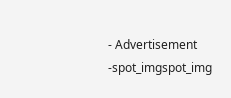- Advertisement -spot_imgspot_img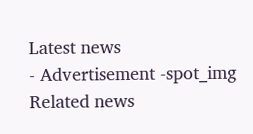Latest news
- Advertisement -spot_img
Related news